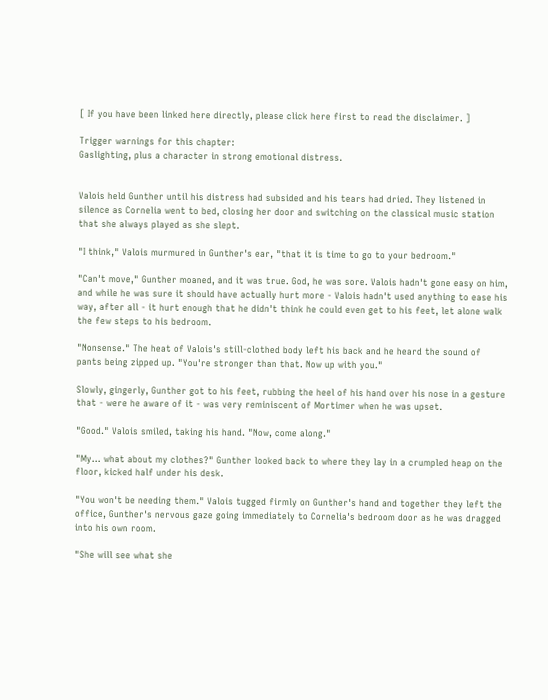[ If you have been linked here directly, please click here first to read the disclaimer. ]

Trigger warnings for this chapter:
Gaslighting, plus a character in strong emotional distress.


Valois held Gunther until his distress had subsided and his tears had dried. They listened in silence as Cornelia went to bed, closing her door and switching on the classical music station that she always played as she slept.

"I think," Valois murmured in Gunther's ear, "that it is time to go to your bedroom."

"Can't move," Gunther moaned, and it was true. God, he was sore. Valois hadn't gone easy on him, and while he was sure it should have actually hurt more - Valois hadn't used anything to ease his way, after all - it hurt enough that he didn't think he could even get to his feet, let alone walk the few steps to his bedroom.

"Nonsense." The heat of Valois's still-clothed body left his back and he heard the sound of pants being zipped up. "You're stronger than that. Now up with you."

Slowly, gingerly, Gunther got to his feet, rubbing the heel of his hand over his nose in a gesture that - were he aware of it - was very reminiscent of Mortimer when he was upset.

"Good." Valois smiled, taking his hand. "Now, come along."

"My... what about my clothes?" Gunther looked back to where they lay in a crumpled heap on the floor, kicked half under his desk.

"You won't be needing them." Valois tugged firmly on Gunther's hand and together they left the office, Gunther's nervous gaze going immediately to Cornelia's bedroom door as he was dragged into his own room.

"She will see what she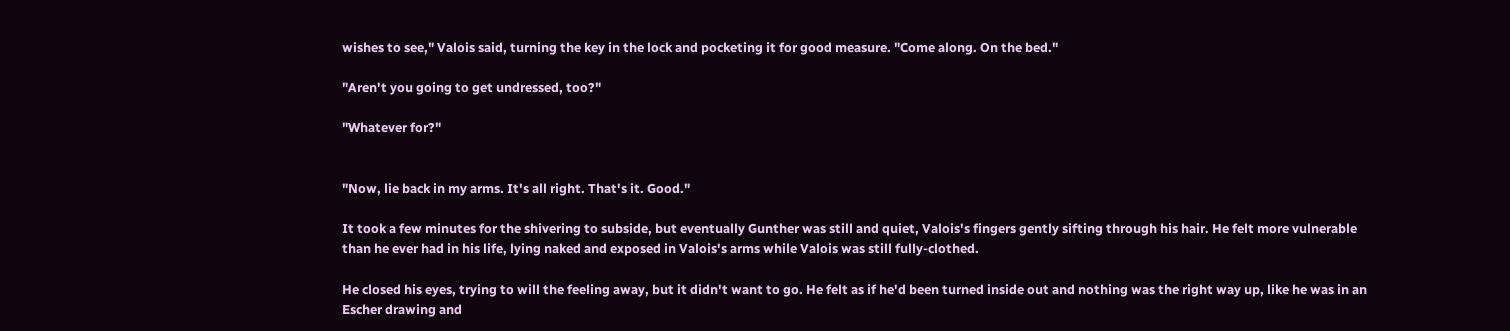wishes to see," Valois said, turning the key in the lock and pocketing it for good measure. "Come along. On the bed."

"Aren't you going to get undressed, too?"

"Whatever for?"


"Now, lie back in my arms. It's all right. That's it. Good."

It took a few minutes for the shivering to subside, but eventually Gunther was still and quiet, Valois's fingers gently sifting through his hair. He felt more vulnerable than he ever had in his life, lying naked and exposed in Valois's arms while Valois was still fully-clothed.

He closed his eyes, trying to will the feeling away, but it didn't want to go. He felt as if he'd been turned inside out and nothing was the right way up, like he was in an Escher drawing and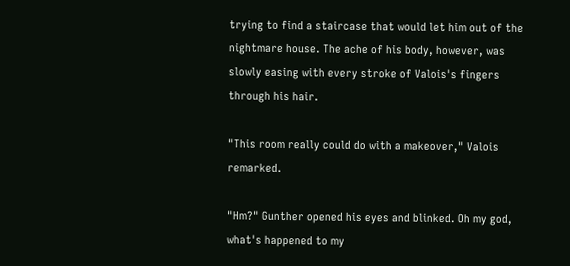trying to find a staircase that would let him out of the nightmare house. The ache of his body, however, was slowly easing with every stroke of Valois's fingers through his hair.

"This room really could do with a makeover," Valois remarked.

"Hm?" Gunther opened his eyes and blinked. Oh my god, what's happened to my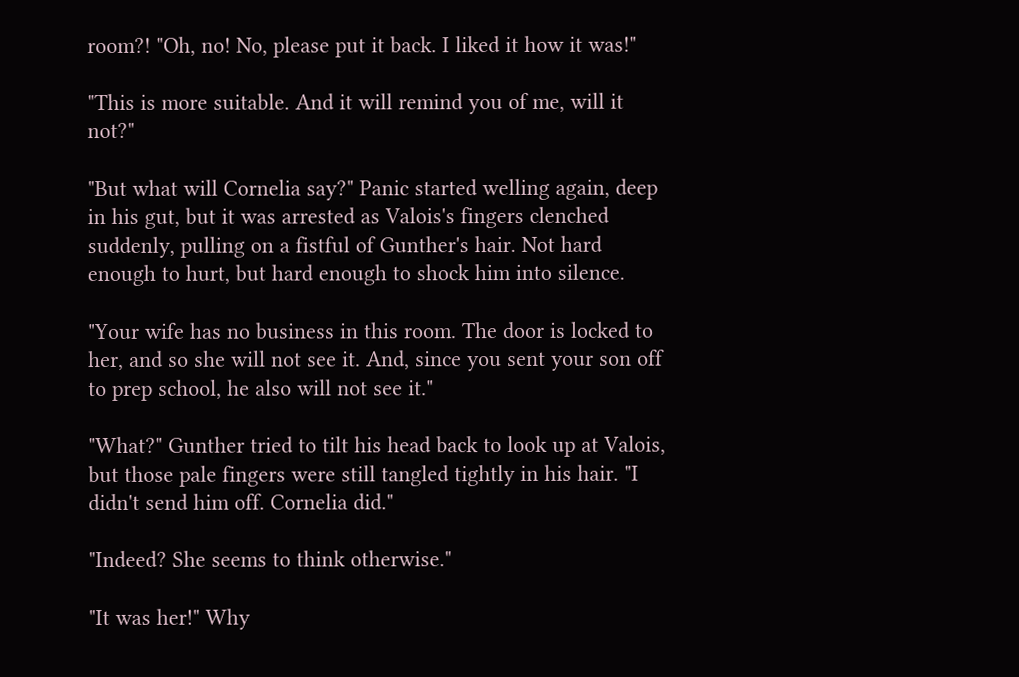room?! "Oh, no! No, please put it back. I liked it how it was!"

"This is more suitable. And it will remind you of me, will it not?"

"But what will Cornelia say?" Panic started welling again, deep in his gut, but it was arrested as Valois's fingers clenched suddenly, pulling on a fistful of Gunther's hair. Not hard enough to hurt, but hard enough to shock him into silence.

"Your wife has no business in this room. The door is locked to her, and so she will not see it. And, since you sent your son off to prep school, he also will not see it."

"What?" Gunther tried to tilt his head back to look up at Valois, but those pale fingers were still tangled tightly in his hair. "I didn't send him off. Cornelia did."

"Indeed? She seems to think otherwise."

"It was her!" Why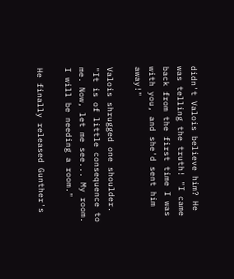didn't Valois believe him? He was telling the truth! "I came back from the first time I was with you, and she'd sent him away!"

Valois shrugged one shoulder. "It is of little consequence to me. Now, let me see... My room. I will be needing a room."

He finally released Gunther's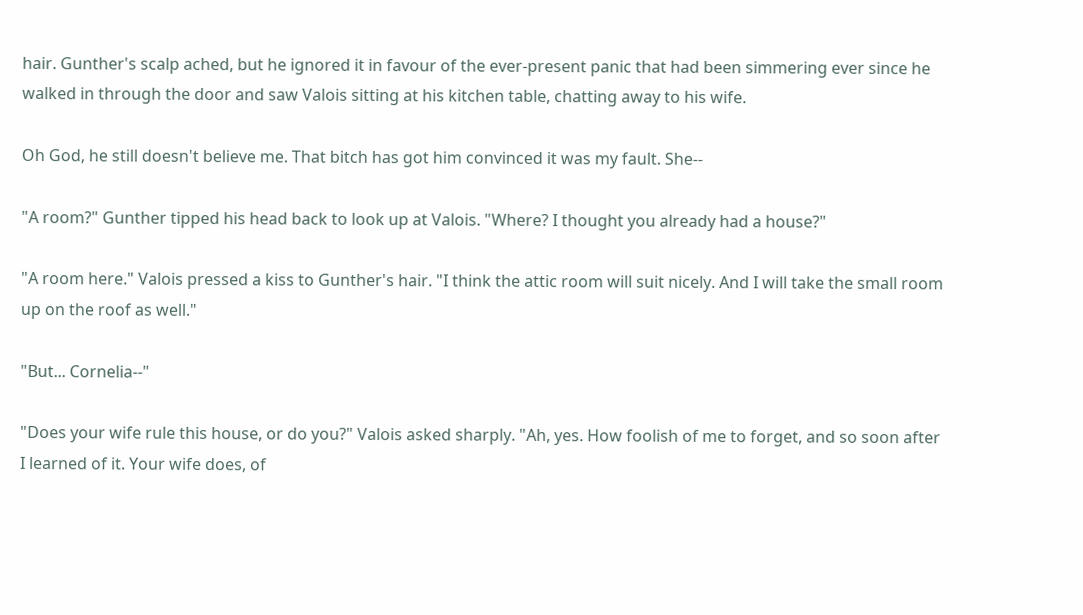hair. Gunther's scalp ached, but he ignored it in favour of the ever-present panic that had been simmering ever since he walked in through the door and saw Valois sitting at his kitchen table, chatting away to his wife.

Oh God, he still doesn't believe me. That bitch has got him convinced it was my fault. She--

"A room?" Gunther tipped his head back to look up at Valois. "Where? I thought you already had a house?"

"A room here." Valois pressed a kiss to Gunther's hair. "I think the attic room will suit nicely. And I will take the small room up on the roof as well."

"But... Cornelia--"

"Does your wife rule this house, or do you?" Valois asked sharply. "Ah, yes. How foolish of me to forget, and so soon after I learned of it. Your wife does, of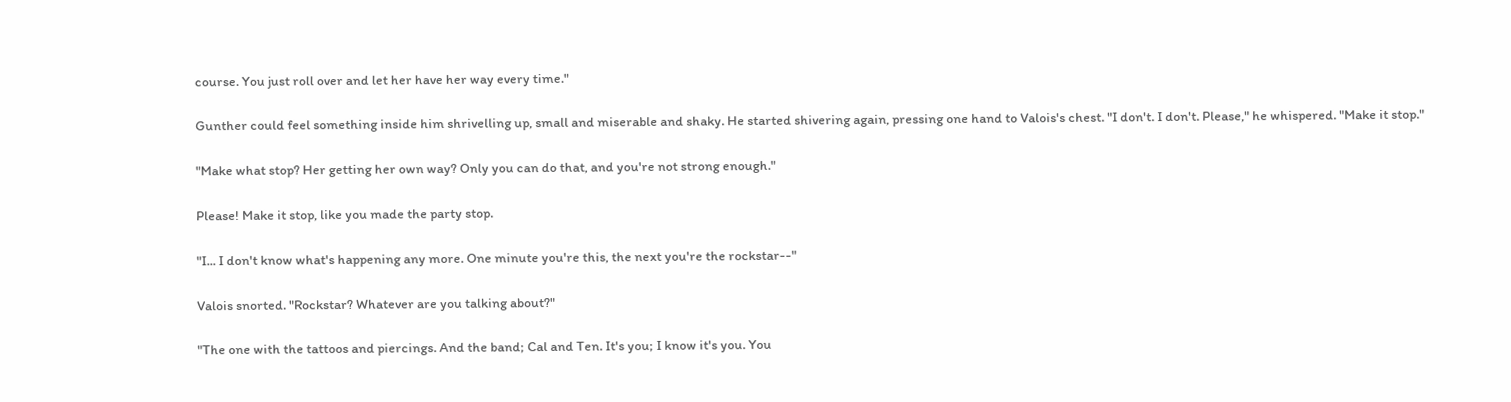course. You just roll over and let her have her way every time."

Gunther could feel something inside him shrivelling up, small and miserable and shaky. He started shivering again, pressing one hand to Valois's chest. "I don't. I don't. Please," he whispered. "Make it stop."

"Make what stop? Her getting her own way? Only you can do that, and you're not strong enough."

Please! Make it stop, like you made the party stop.

"I... I don't know what's happening any more. One minute you're this, the next you're the rockstar--"

Valois snorted. "Rockstar? Whatever are you talking about?"

"The one with the tattoos and piercings. And the band; Cal and Ten. It's you; I know it's you. You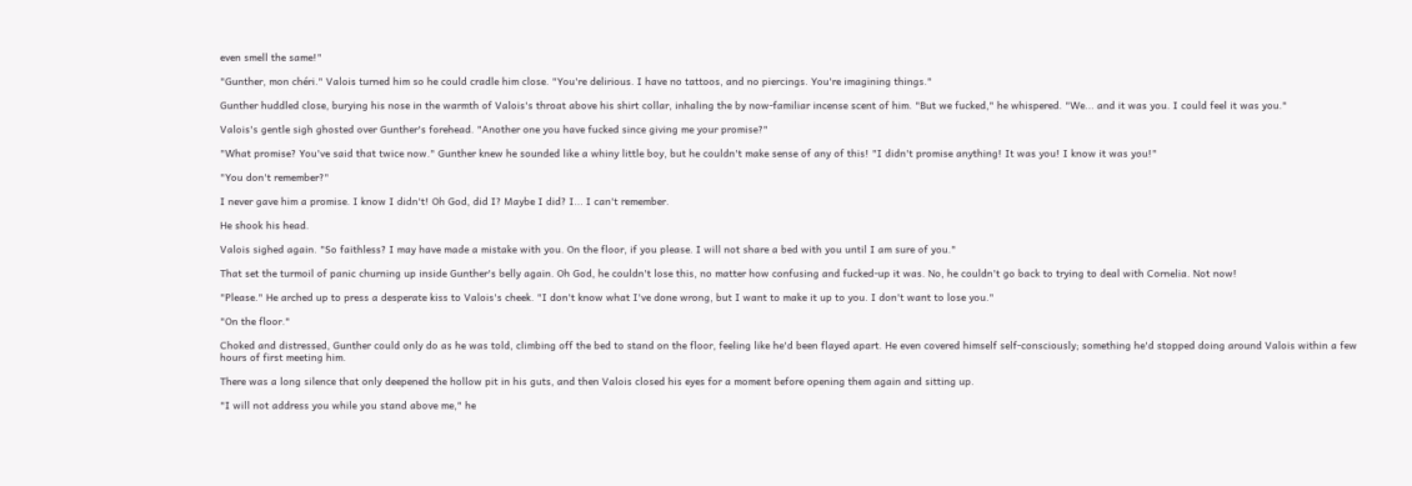even smell the same!"

"Gunther, mon chéri." Valois turned him so he could cradle him close. "You're delirious. I have no tattoos, and no piercings. You're imagining things."

Gunther huddled close, burying his nose in the warmth of Valois's throat above his shirt collar, inhaling the by now-familiar incense scent of him. "But we fucked," he whispered. "We... and it was you. I could feel it was you."

Valois's gentle sigh ghosted over Gunther's forehead. "Another one you have fucked since giving me your promise?"

"What promise? You've said that twice now." Gunther knew he sounded like a whiny little boy, but he couldn't make sense of any of this! "I didn't promise anything! It was you! I know it was you!"

"You don't remember?"

I never gave him a promise. I know I didn't! Oh God, did I? Maybe I did? I... I can't remember.

He shook his head.

Valois sighed again. "So faithless? I may have made a mistake with you. On the floor, if you please. I will not share a bed with you until I am sure of you."

That set the turmoil of panic churning up inside Gunther's belly again. Oh God, he couldn't lose this, no matter how confusing and fucked-up it was. No, he couldn't go back to trying to deal with Cornelia. Not now!

"Please." He arched up to press a desperate kiss to Valois's cheek. "I don't know what I've done wrong, but I want to make it up to you. I don't want to lose you."

"On the floor."

Choked and distressed, Gunther could only do as he was told, climbing off the bed to stand on the floor, feeling like he'd been flayed apart. He even covered himself self-consciously; something he'd stopped doing around Valois within a few hours of first meeting him.

There was a long silence that only deepened the hollow pit in his guts, and then Valois closed his eyes for a moment before opening them again and sitting up.

"I will not address you while you stand above me," he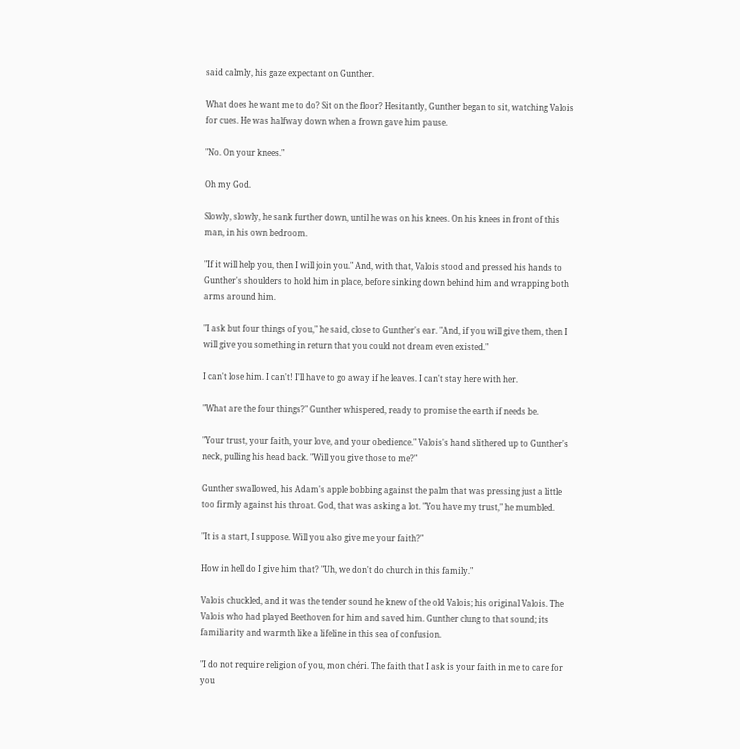said calmly, his gaze expectant on Gunther.

What does he want me to do? Sit on the floor? Hesitantly, Gunther began to sit, watching Valois for cues. He was halfway down when a frown gave him pause.

"No. On your knees."

Oh my God.

Slowly, slowly, he sank further down, until he was on his knees. On his knees in front of this man, in his own bedroom.

"If it will help you, then I will join you." And, with that, Valois stood and pressed his hands to Gunther's shoulders to hold him in place, before sinking down behind him and wrapping both arms around him.

"I ask but four things of you," he said, close to Gunther's ear. "And, if you will give them, then I will give you something in return that you could not dream even existed."

I can't lose him. I can't! I'll have to go away if he leaves. I can't stay here with her.

"What are the four things?" Gunther whispered, ready to promise the earth if needs be.

"Your trust, your faith, your love, and your obedience." Valois's hand slithered up to Gunther's neck, pulling his head back. "Will you give those to me?"

Gunther swallowed, his Adam's apple bobbing against the palm that was pressing just a little too firmly against his throat. God, that was asking a lot. "You have my trust," he mumbled.

"It is a start, I suppose. Will you also give me your faith?"

How in hell do I give him that? "Uh, we don't do church in this family."

Valois chuckled, and it was the tender sound he knew of the old Valois; his original Valois. The Valois who had played Beethoven for him and saved him. Gunther clung to that sound; its familiarity and warmth like a lifeline in this sea of confusion.

"I do not require religion of you, mon chéri. The faith that I ask is your faith in me to care for you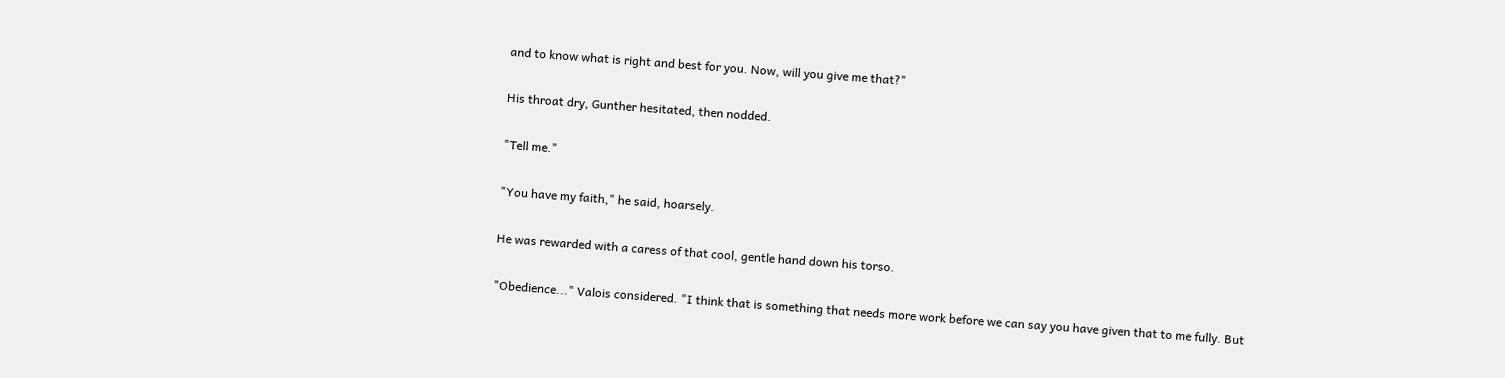and to know what is right and best for you. Now, will you give me that?"

His throat dry, Gunther hesitated, then nodded.

"Tell me."

"You have my faith," he said, hoarsely.

He was rewarded with a caress of that cool, gentle hand down his torso.

"Obedience..." Valois considered. "I think that is something that needs more work before we can say you have given that to me fully. But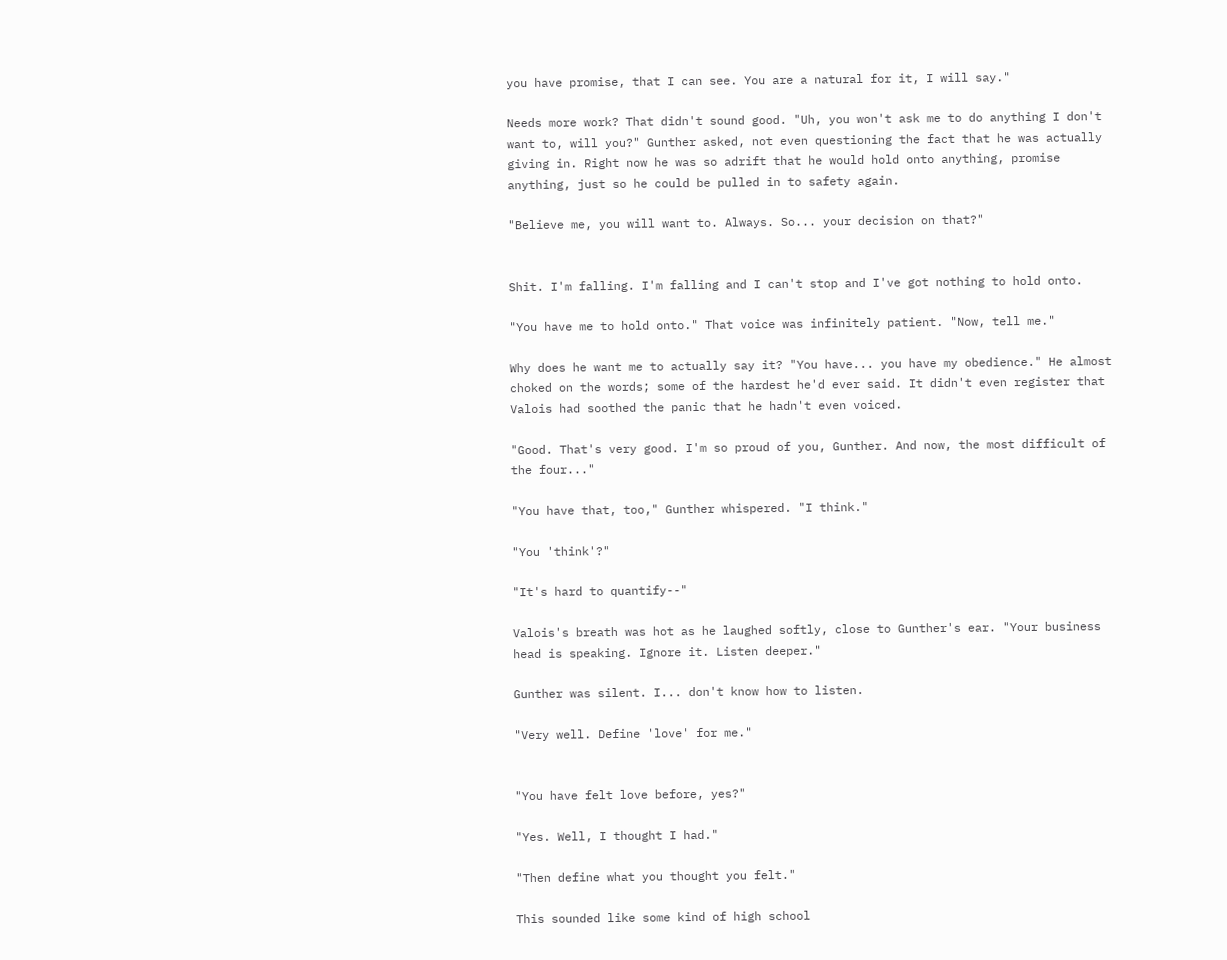you have promise, that I can see. You are a natural for it, I will say."

Needs more work? That didn't sound good. "Uh, you won't ask me to do anything I don't want to, will you?" Gunther asked, not even questioning the fact that he was actually giving in. Right now he was so adrift that he would hold onto anything, promise anything, just so he could be pulled in to safety again.

"Believe me, you will want to. Always. So... your decision on that?"


Shit. I'm falling. I'm falling and I can't stop and I've got nothing to hold onto.

"You have me to hold onto." That voice was infinitely patient. "Now, tell me."

Why does he want me to actually say it? "You have... you have my obedience." He almost choked on the words; some of the hardest he'd ever said. It didn't even register that Valois had soothed the panic that he hadn't even voiced.

"Good. That's very good. I'm so proud of you, Gunther. And now, the most difficult of the four..."

"You have that, too," Gunther whispered. "I think."

"You 'think'?"

"It's hard to quantify--"

Valois's breath was hot as he laughed softly, close to Gunther's ear. "Your business head is speaking. Ignore it. Listen deeper."

Gunther was silent. I... don't know how to listen.

"Very well. Define 'love' for me."


"You have felt love before, yes?"

"Yes. Well, I thought I had."

"Then define what you thought you felt."

This sounded like some kind of high school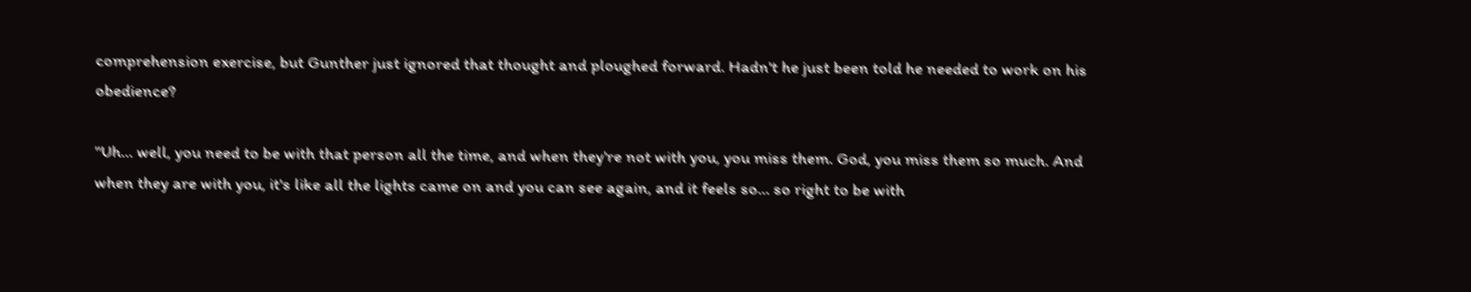comprehension exercise, but Gunther just ignored that thought and ploughed forward. Hadn't he just been told he needed to work on his obedience?

"Uh... well, you need to be with that person all the time, and when they're not with you, you miss them. God, you miss them so much. And when they are with you, it's like all the lights came on and you can see again, and it feels so... so right to be with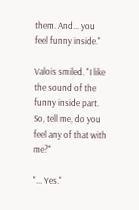them. And... you feel funny inside."

Valois smiled. "I like the sound of the funny inside part. So, tell me, do you feel any of that with me?"

"... Yes."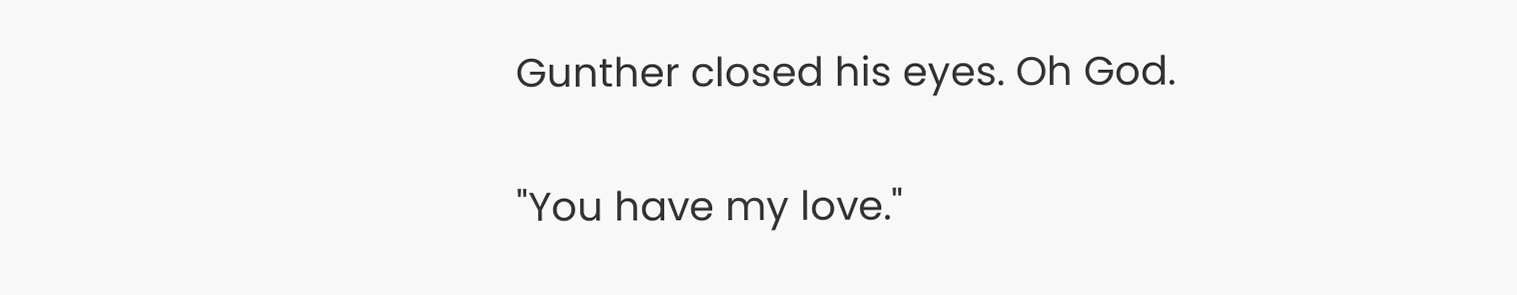Gunther closed his eyes. Oh God.

"You have my love."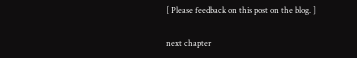[ Please feedback on this post on the blog. ]

next chapter